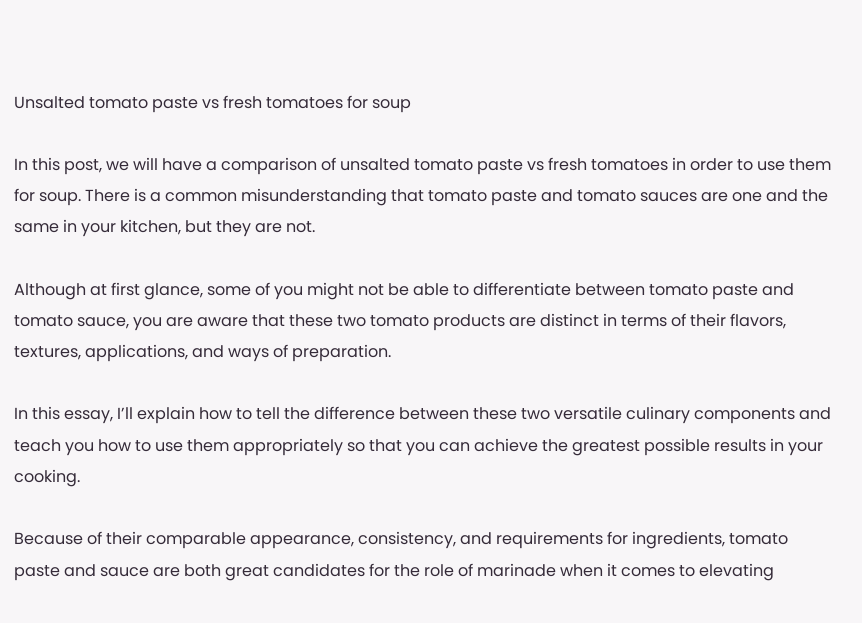Unsalted tomato paste vs fresh tomatoes for soup

In this post, we will have a comparison of unsalted tomato paste vs fresh tomatoes in order to use them for soup. There is a common misunderstanding that tomato paste and tomato sauces are one and the same in your kitchen, but they are not.

Although at first glance, some of you might not be able to differentiate between tomato paste and tomato sauce, you are aware that these two tomato products are distinct in terms of their flavors, textures, applications, and ways of preparation.

In this essay, I’ll explain how to tell the difference between these two versatile culinary components and teach you how to use them appropriately so that you can achieve the greatest possible results in your cooking.

Because of their comparable appearance, consistency, and requirements for ingredients, tomato paste and sauce are both great candidates for the role of marinade when it comes to elevating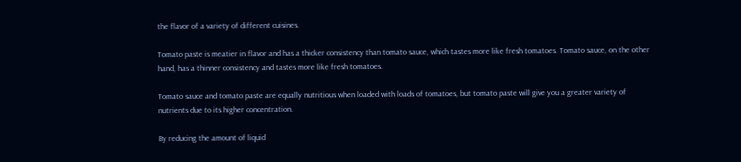the flavor of a variety of different cuisines.

Tomato paste is meatier in flavor and has a thicker consistency than tomato sauce, which tastes more like fresh tomatoes. Tomato sauce, on the other hand, has a thinner consistency and tastes more like fresh tomatoes.

Tomato sauce and tomato paste are equally nutritious when loaded with loads of tomatoes, but tomato paste will give you a greater variety of nutrients due to its higher concentration.

By reducing the amount of liquid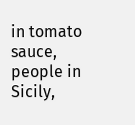in tomato sauce, people in Sicily,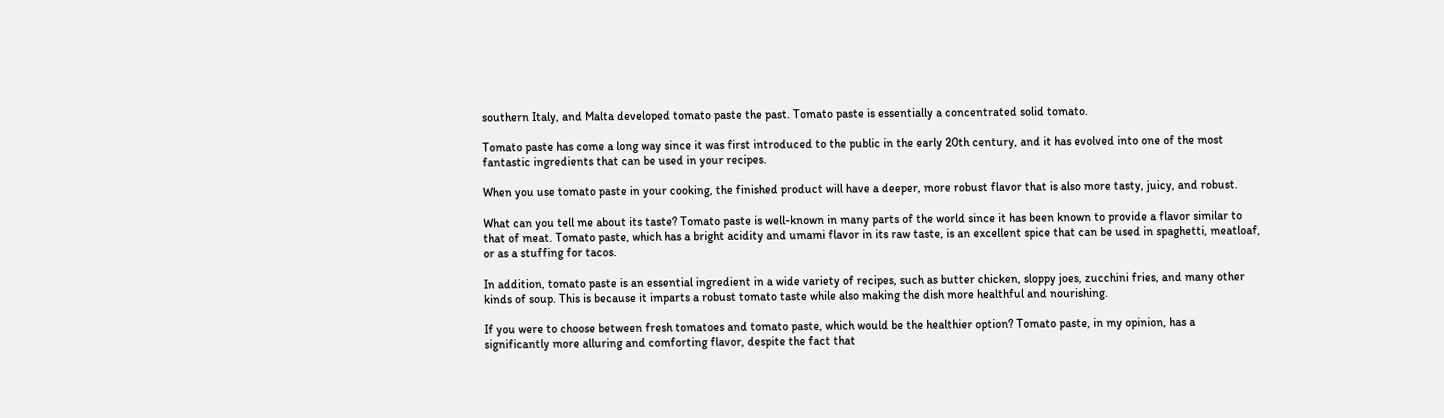southern Italy, and Malta developed tomato paste the past. Tomato paste is essentially a concentrated solid tomato.

Tomato paste has come a long way since it was first introduced to the public in the early 20th century, and it has evolved into one of the most fantastic ingredients that can be used in your recipes.

When you use tomato paste in your cooking, the finished product will have a deeper, more robust flavor that is also more tasty, juicy, and robust.

What can you tell me about its taste? Tomato paste is well-known in many parts of the world since it has been known to provide a flavor similar to that of meat. Tomato paste, which has a bright acidity and umami flavor in its raw taste, is an excellent spice that can be used in spaghetti, meatloaf, or as a stuffing for tacos.

In addition, tomato paste is an essential ingredient in a wide variety of recipes, such as butter chicken, sloppy joes, zucchini fries, and many other kinds of soup. This is because it imparts a robust tomato taste while also making the dish more healthful and nourishing.

If you were to choose between fresh tomatoes and tomato paste, which would be the healthier option? Tomato paste, in my opinion, has a significantly more alluring and comforting flavor, despite the fact that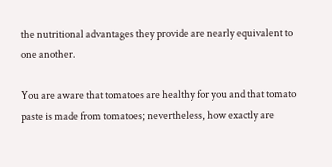the nutritional advantages they provide are nearly equivalent to one another.

You are aware that tomatoes are healthy for you and that tomato paste is made from tomatoes; nevertheless, how exactly are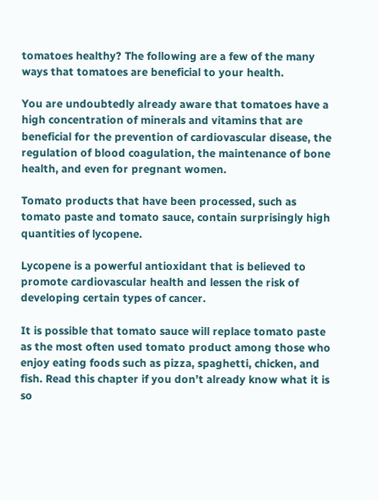tomatoes healthy? The following are a few of the many ways that tomatoes are beneficial to your health.

You are undoubtedly already aware that tomatoes have a high concentration of minerals and vitamins that are beneficial for the prevention of cardiovascular disease, the regulation of blood coagulation, the maintenance of bone health, and even for pregnant women.

Tomato products that have been processed, such as tomato paste and tomato sauce, contain surprisingly high quantities of lycopene.

Lycopene is a powerful antioxidant that is believed to promote cardiovascular health and lessen the risk of developing certain types of cancer.

It is possible that tomato sauce will replace tomato paste as the most often used tomato product among those who enjoy eating foods such as pizza, spaghetti, chicken, and fish. Read this chapter if you don’t already know what it is so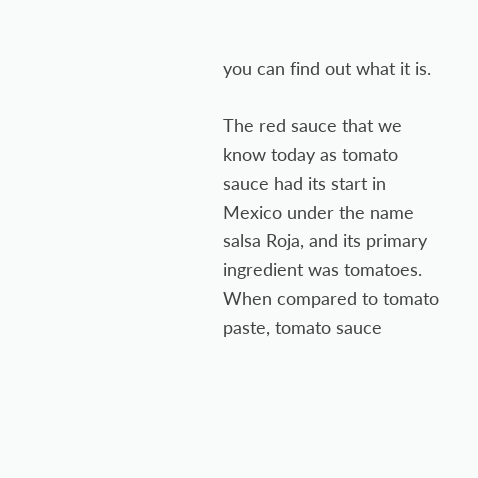you can find out what it is.

The red sauce that we know today as tomato sauce had its start in Mexico under the name salsa Roja, and its primary ingredient was tomatoes. When compared to tomato paste, tomato sauce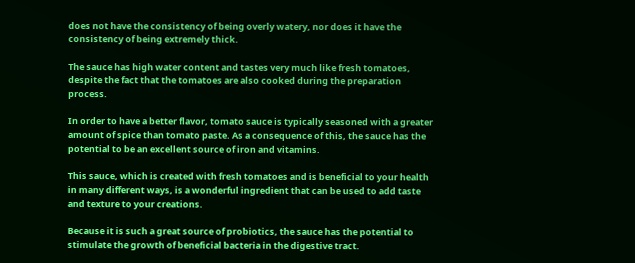does not have the consistency of being overly watery, nor does it have the consistency of being extremely thick.

The sauce has high water content and tastes very much like fresh tomatoes, despite the fact that the tomatoes are also cooked during the preparation process.

In order to have a better flavor, tomato sauce is typically seasoned with a greater amount of spice than tomato paste. As a consequence of this, the sauce has the potential to be an excellent source of iron and vitamins.

This sauce, which is created with fresh tomatoes and is beneficial to your health in many different ways, is a wonderful ingredient that can be used to add taste and texture to your creations.

Because it is such a great source of probiotics, the sauce has the potential to stimulate the growth of beneficial bacteria in the digestive tract.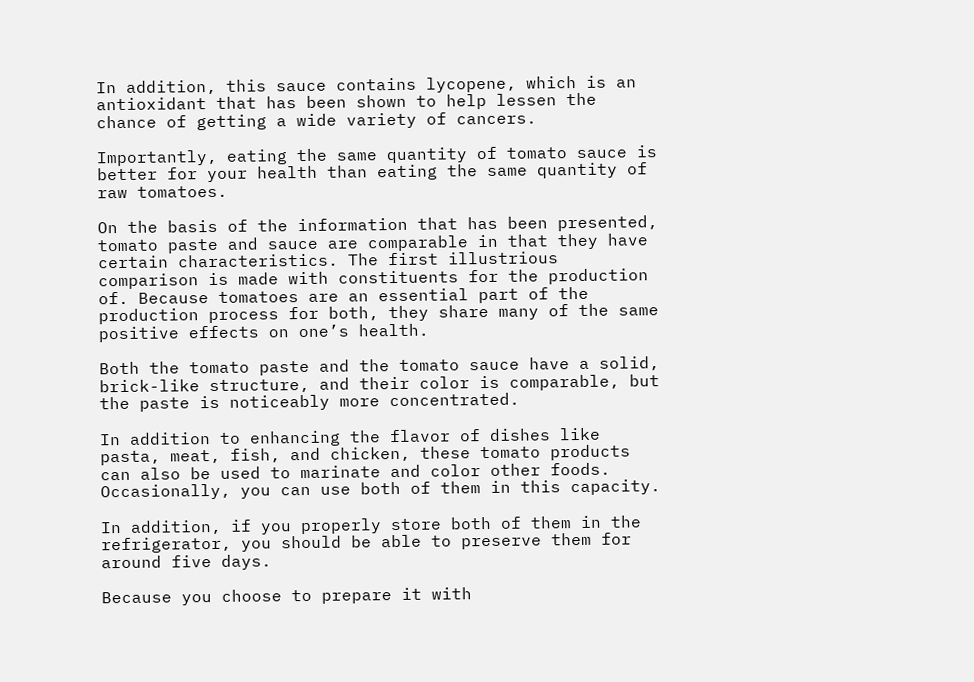In addition, this sauce contains lycopene, which is an antioxidant that has been shown to help lessen the chance of getting a wide variety of cancers.

Importantly, eating the same quantity of tomato sauce is better for your health than eating the same quantity of raw tomatoes.

On the basis of the information that has been presented, tomato paste and sauce are comparable in that they have certain characteristics. The first illustrious comparison is made with constituents for the production of. Because tomatoes are an essential part of the production process for both, they share many of the same positive effects on one’s health.

Both the tomato paste and the tomato sauce have a solid, brick-like structure, and their color is comparable, but the paste is noticeably more concentrated.

In addition to enhancing the flavor of dishes like pasta, meat, fish, and chicken, these tomato products can also be used to marinate and color other foods. Occasionally, you can use both of them in this capacity.

In addition, if you properly store both of them in the refrigerator, you should be able to preserve them for around five days.

Because you choose to prepare it with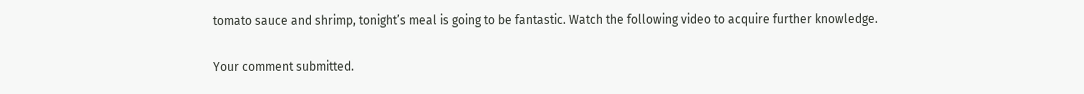tomato sauce and shrimp, tonight’s meal is going to be fantastic. Watch the following video to acquire further knowledge.

Your comment submitted.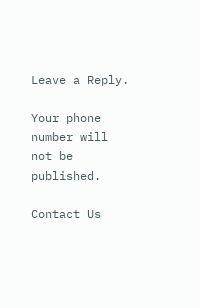Leave a Reply.

Your phone number will not be published.

Contact Us